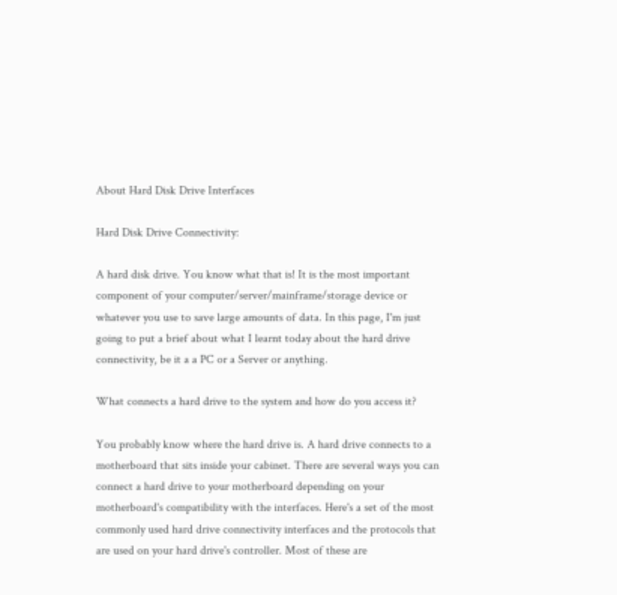About Hard Disk Drive Interfaces

Hard Disk Drive Connectivity:

A hard disk drive. You know what that is! It is the most important component of your computer/server/mainframe/storage device or whatever you use to save large amounts of data. In this page, I'm just going to put a brief about what I learnt today about the hard drive connectivity, be it a a PC or a Server or anything.

What connects a hard drive to the system and how do you access it?

You probably know where the hard drive is. A hard drive connects to a motherboard that sits inside your cabinet. There are several ways you can connect a hard drive to your motherboard depending on your motherboard's compatibility with the interfaces. Here's a set of the most commonly used hard drive connectivity interfaces and the protocols that are used on your hard drive's controller. Most of these are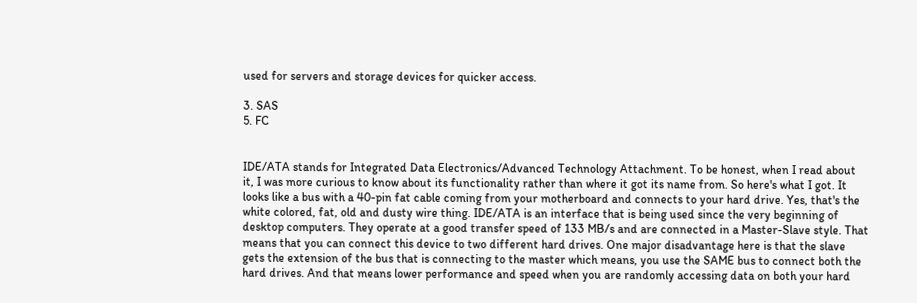used for servers and storage devices for quicker access.

3. SAS
5. FC


IDE/ATA stands for Integrated Data Electronics/Advanced Technology Attachment. To be honest, when I read about it, I was more curious to know about its functionality rather than where it got its name from. So here's what I got. It looks like a bus with a 40-pin fat cable coming from your motherboard and connects to your hard drive. Yes, that's the white colored, fat, old and dusty wire thing. IDE/ATA is an interface that is being used since the very beginning of desktop computers. They operate at a good transfer speed of 133 MB/s and are connected in a Master-Slave style. That means that you can connect this device to two different hard drives. One major disadvantage here is that the slave gets the extension of the bus that is connecting to the master which means, you use the SAME bus to connect both the hard drives. And that means lower performance and speed when you are randomly accessing data on both your hard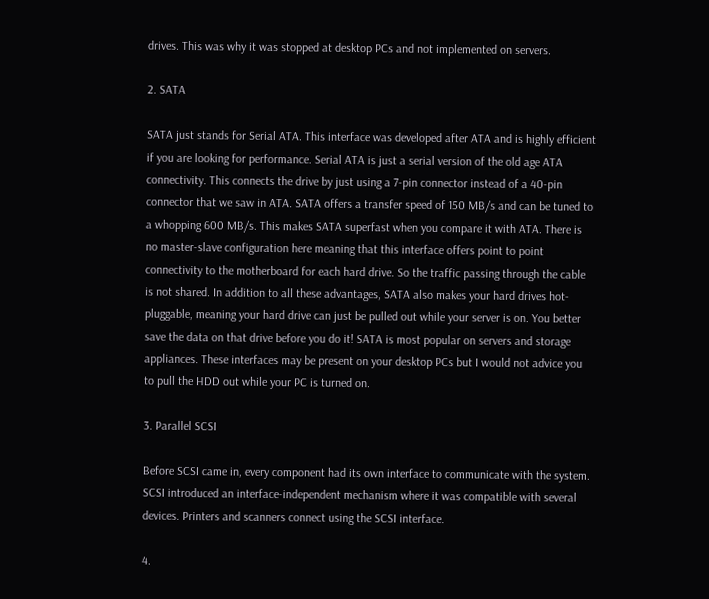drives. This was why it was stopped at desktop PCs and not implemented on servers.

2. SATA

SATA just stands for Serial ATA. This interface was developed after ATA and is highly efficient if you are looking for performance. Serial ATA is just a serial version of the old age ATA connectivity. This connects the drive by just using a 7-pin connector instead of a 40-pin connector that we saw in ATA. SATA offers a transfer speed of 150 MB/s and can be tuned to a whopping 600 MB/s. This makes SATA superfast when you compare it with ATA. There is no master-slave configuration here meaning that this interface offers point to point connectivity to the motherboard for each hard drive. So the traffic passing through the cable is not shared. In addition to all these advantages, SATA also makes your hard drives hot-pluggable, meaning your hard drive can just be pulled out while your server is on. You better save the data on that drive before you do it! SATA is most popular on servers and storage appliances. These interfaces may be present on your desktop PCs but I would not advice you to pull the HDD out while your PC is turned on.

3. Parallel SCSI

Before SCSI came in, every component had its own interface to communicate with the system. SCSI introduced an interface-independent mechanism where it was compatible with several devices. Printers and scanners connect using the SCSI interface.

4.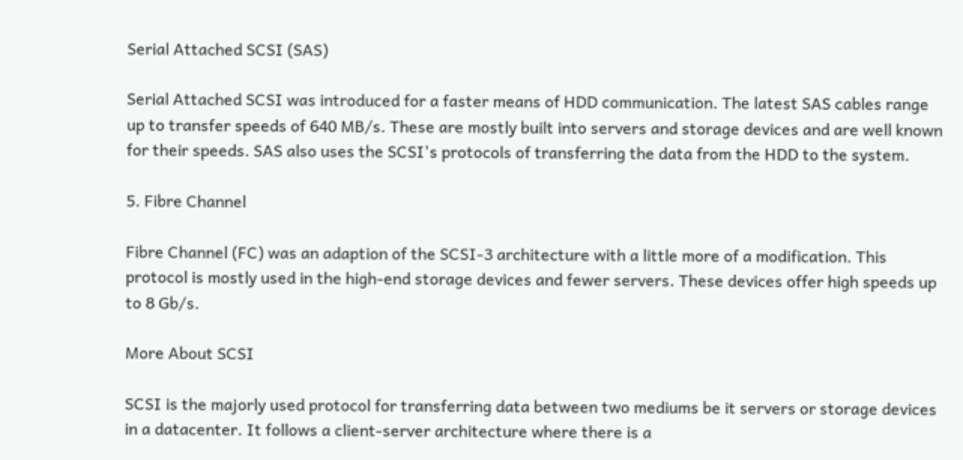Serial Attached SCSI (SAS)

Serial Attached SCSI was introduced for a faster means of HDD communication. The latest SAS cables range up to transfer speeds of 640 MB/s. These are mostly built into servers and storage devices and are well known for their speeds. SAS also uses the SCSI's protocols of transferring the data from the HDD to the system.

5. Fibre Channel

Fibre Channel (FC) was an adaption of the SCSI-3 architecture with a little more of a modification. This protocol is mostly used in the high-end storage devices and fewer servers. These devices offer high speeds up to 8 Gb/s.

More About SCSI

SCSI is the majorly used protocol for transferring data between two mediums be it servers or storage devices in a datacenter. It follows a client-server architecture where there is a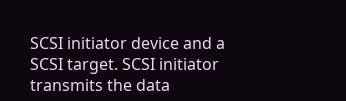SCSI initiator device and a SCSI target. SCSI initiator transmits the data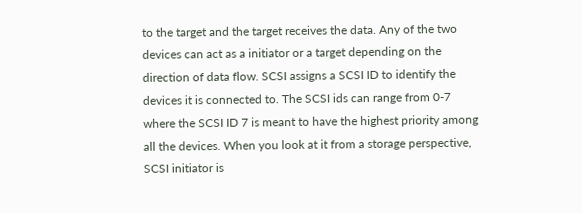to the target and the target receives the data. Any of the two devices can act as a initiator or a target depending on the direction of data flow. SCSI assigns a SCSI ID to identify the devices it is connected to. The SCSI ids can range from 0-7 where the SCSI ID 7 is meant to have the highest priority among all the devices. When you look at it from a storage perspective, SCSI initiator is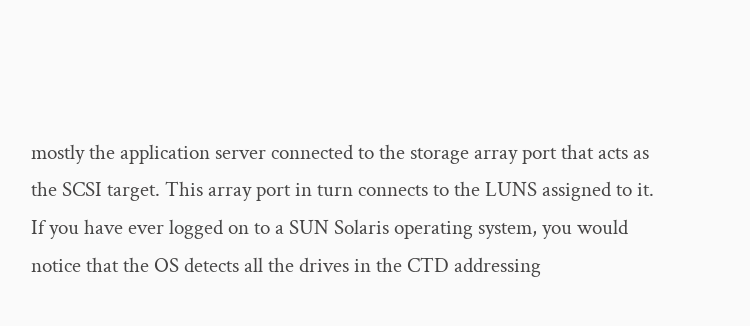mostly the application server connected to the storage array port that acts as the SCSI target. This array port in turn connects to the LUNS assigned to it. If you have ever logged on to a SUN Solaris operating system, you would notice that the OS detects all the drives in the CTD addressing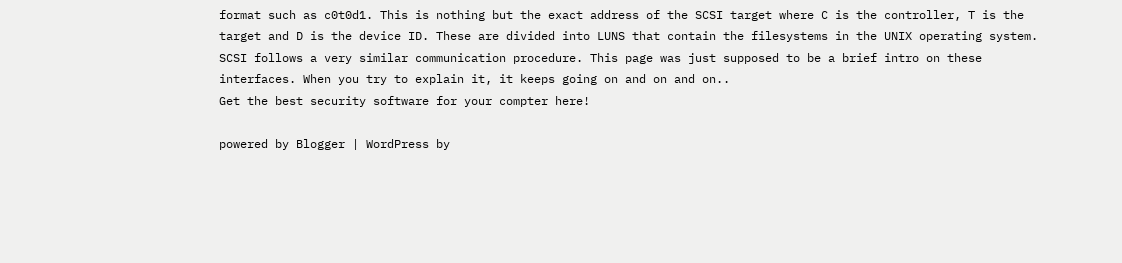format such as c0t0d1. This is nothing but the exact address of the SCSI target where C is the controller, T is the target and D is the device ID. These are divided into LUNS that contain the filesystems in the UNIX operating system. SCSI follows a very similar communication procedure. This page was just supposed to be a brief intro on these interfaces. When you try to explain it, it keeps going on and on and on..
Get the best security software for your compter here!

powered by Blogger | WordPress by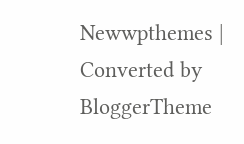Newwpthemes | Converted by BloggerTheme